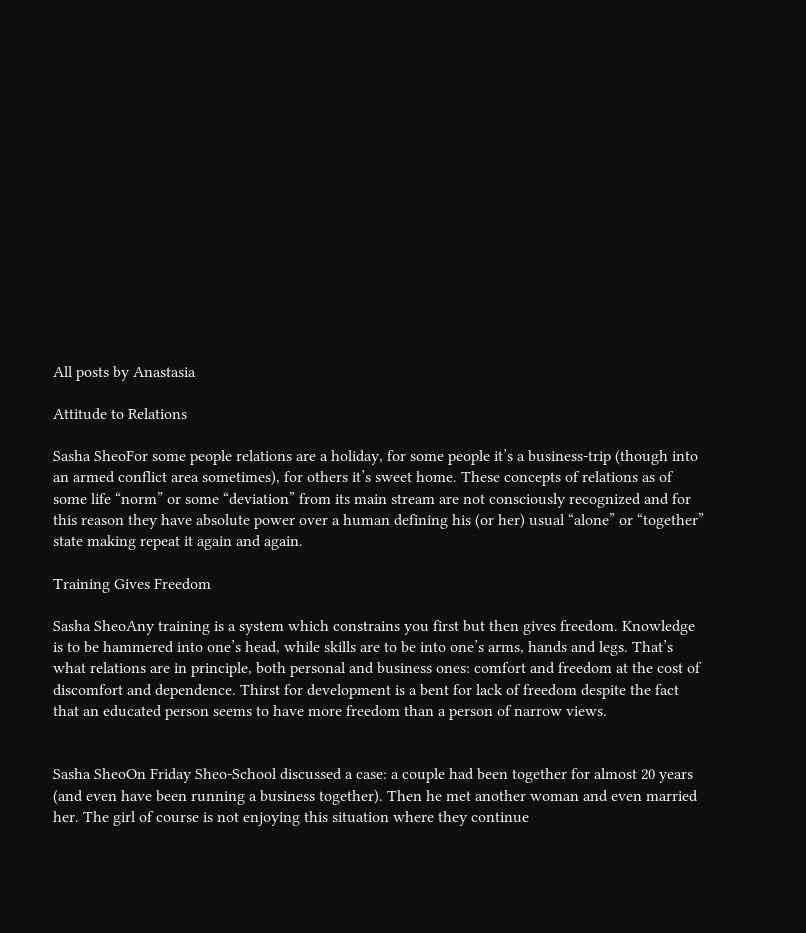All posts by Anastasia

Attitude to Relations

Sasha SheoFor some people relations are a holiday, for some people it’s a business-trip (though into an armed conflict area sometimes), for others it’s sweet home. These concepts of relations as of some life “norm” or some “deviation” from its main stream are not consciously recognized and for this reason they have absolute power over a human defining his (or her) usual “alone” or “together” state making repeat it again and again.

Training Gives Freedom

Sasha SheoAny training is a system which constrains you first but then gives freedom. Knowledge is to be hammered into one’s head, while skills are to be into one’s arms, hands and legs. That’s what relations are in principle, both personal and business ones: comfort and freedom at the cost of discomfort and dependence. Thirst for development is a bent for lack of freedom despite the fact that an educated person seems to have more freedom than a person of narrow views.


Sasha SheoOn Friday Sheo-School discussed a case: a couple had been together for almost 20 years (and even have been running a business together). Then he met another woman and even married her. The girl of course is not enjoying this situation where they continue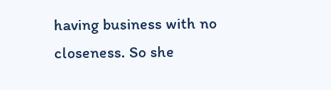having business with no closeness. So she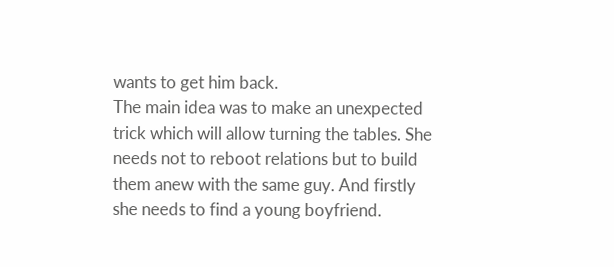wants to get him back.
The main idea was to make an unexpected trick which will allow turning the tables. She needs not to reboot relations but to build them anew with the same guy. And firstly she needs to find a young boyfriend.